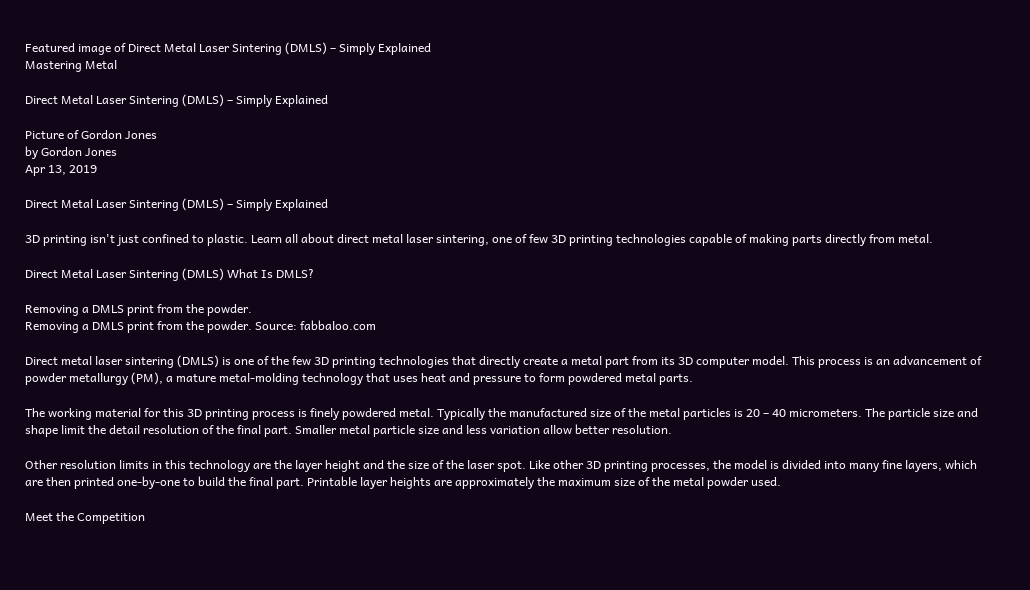Featured image of Direct Metal Laser Sintering (DMLS) – Simply Explained
Mastering Metal

Direct Metal Laser Sintering (DMLS) – Simply Explained

Picture of Gordon Jones
by Gordon Jones
Apr 13, 2019

Direct Metal Laser Sintering (DMLS) – Simply Explained

3D printing isn't just confined to plastic. Learn all about direct metal laser sintering, one of few 3D printing technologies capable of making parts directly from metal.

Direct Metal Laser Sintering (DMLS) What Is DMLS?

Removing a DMLS print from the powder.
Removing a DMLS print from the powder. Source: fabbaloo.com

Direct metal laser sintering (DMLS) is one of the few 3D printing technologies that directly create a metal part from its 3D computer model. This process is an advancement of powder metallurgy (PM), a mature metal-molding technology that uses heat and pressure to form powdered metal parts.

The working material for this 3D printing process is finely powdered metal. Typically the manufactured size of the metal particles is 20 – 40 micrometers. The particle size and shape limit the detail resolution of the final part. Smaller metal particle size and less variation allow better resolution.

Other resolution limits in this technology are the layer height and the size of the laser spot. Like other 3D printing processes, the model is divided into many fine layers, which are then printed one-by-one to build the final part. Printable layer heights are approximately the maximum size of the metal powder used.

Meet the Competition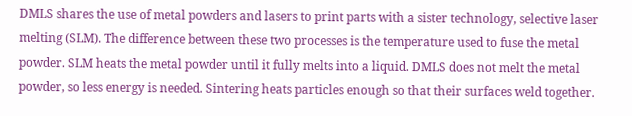DMLS shares the use of metal powders and lasers to print parts with a sister technology, selective laser melting (SLM). The difference between these two processes is the temperature used to fuse the metal powder. SLM heats the metal powder until it fully melts into a liquid. DMLS does not melt the metal powder, so less energy is needed. Sintering heats particles enough so that their surfaces weld together.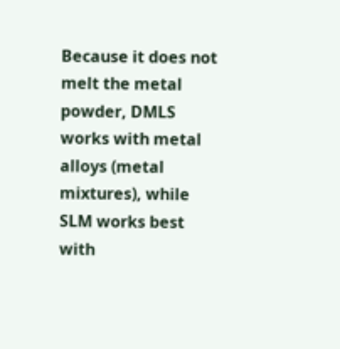Because it does not melt the metal powder, DMLS works with metal alloys (metal mixtures), while SLM works best with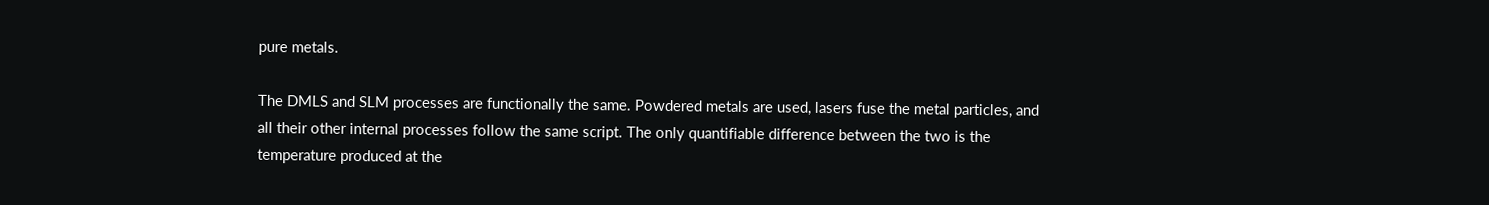pure metals.

The DMLS and SLM processes are functionally the same. Powdered metals are used, lasers fuse the metal particles, and all their other internal processes follow the same script. The only quantifiable difference between the two is the temperature produced at the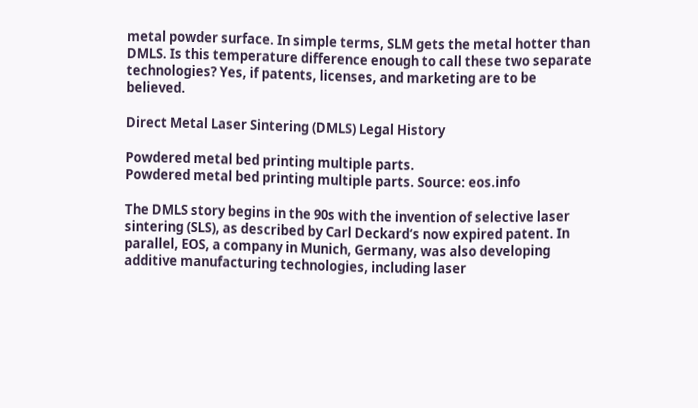metal powder surface. In simple terms, SLM gets the metal hotter than DMLS. Is this temperature difference enough to call these two separate technologies? Yes, if patents, licenses, and marketing are to be believed.

Direct Metal Laser Sintering (DMLS) Legal History

Powdered metal bed printing multiple parts.
Powdered metal bed printing multiple parts. Source: eos.info

The DMLS story begins in the 90s with the invention of selective laser sintering (SLS), as described by Carl Deckard‘s now expired patent. In parallel, EOS, a company in Munich, Germany, was also developing additive manufacturing technologies, including laser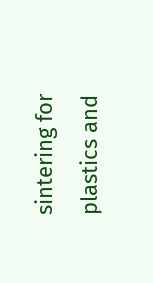sintering for plastics and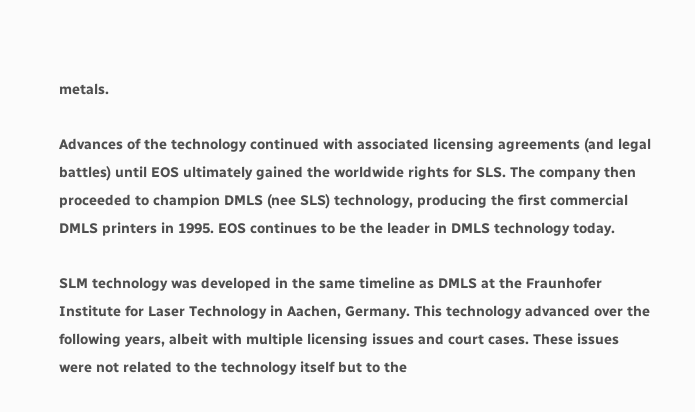metals.

Advances of the technology continued with associated licensing agreements (and legal battles) until EOS ultimately gained the worldwide rights for SLS. The company then proceeded to champion DMLS (nee SLS) technology, producing the first commercial DMLS printers in 1995. EOS continues to be the leader in DMLS technology today.

SLM technology was developed in the same timeline as DMLS at the Fraunhofer Institute for Laser Technology in Aachen, Germany. This technology advanced over the following years, albeit with multiple licensing issues and court cases. These issues were not related to the technology itself but to the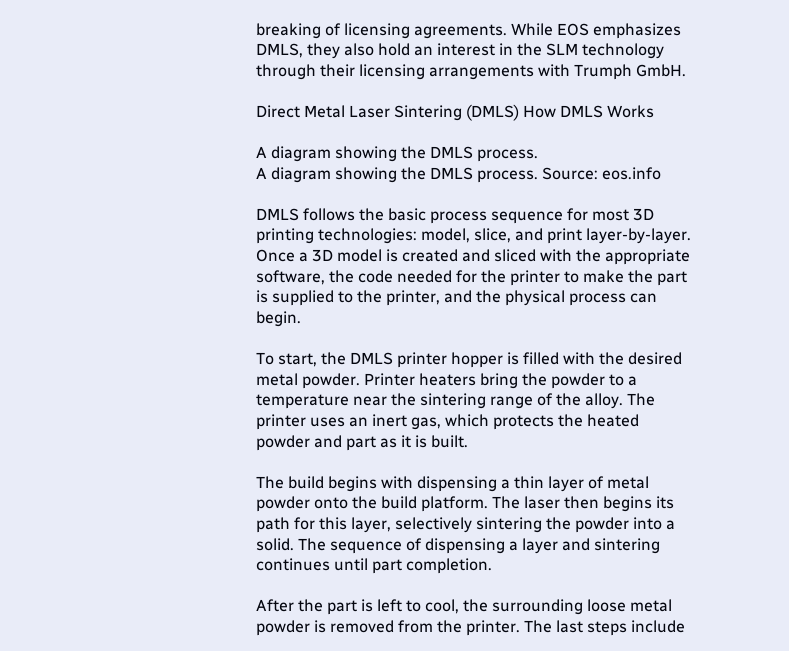breaking of licensing agreements. While EOS emphasizes DMLS, they also hold an interest in the SLM technology through their licensing arrangements with Trumph GmbH.

Direct Metal Laser Sintering (DMLS) How DMLS Works

A diagram showing the DMLS process.
A diagram showing the DMLS process. Source: eos.info

DMLS follows the basic process sequence for most 3D printing technologies: model, slice, and print layer-by-layer. Once a 3D model is created and sliced with the appropriate software, the code needed for the printer to make the part is supplied to the printer, and the physical process can begin.

To start, the DMLS printer hopper is filled with the desired metal powder. Printer heaters bring the powder to a temperature near the sintering range of the alloy. The printer uses an inert gas, which protects the heated powder and part as it is built.

The build begins with dispensing a thin layer of metal powder onto the build platform. The laser then begins its path for this layer, selectively sintering the powder into a solid. The sequence of dispensing a layer and sintering continues until part completion.

After the part is left to cool, the surrounding loose metal powder is removed from the printer. The last steps include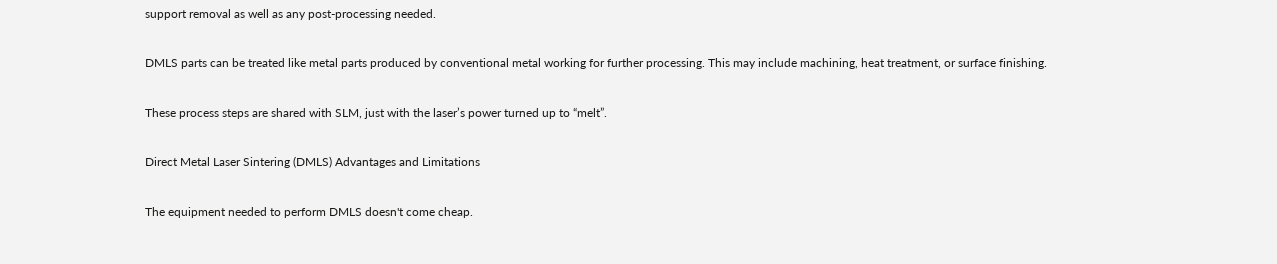support removal as well as any post-processing needed.

DMLS parts can be treated like metal parts produced by conventional metal working for further processing. This may include machining, heat treatment, or surface finishing.

These process steps are shared with SLM, just with the laser’s power turned up to “melt”.

Direct Metal Laser Sintering (DMLS) Advantages and Limitations

The equipment needed to perform DMLS doesn't come cheap.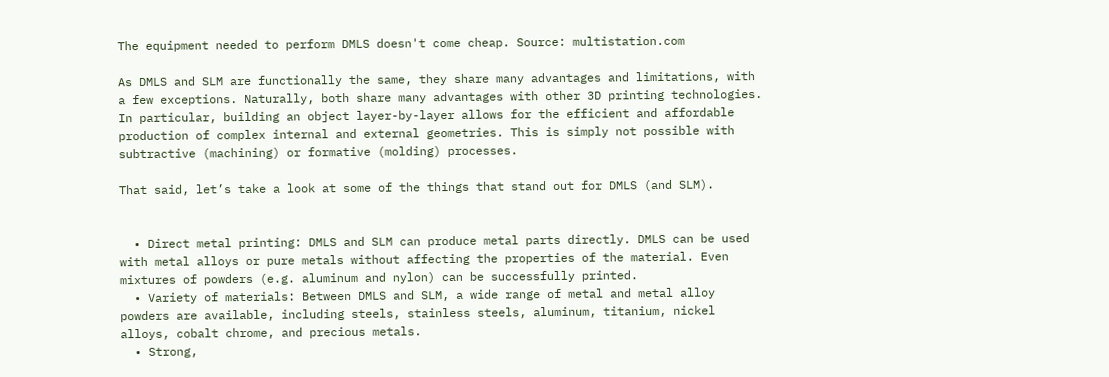The equipment needed to perform DMLS doesn't come cheap. Source: multistation.com

As DMLS and SLM are functionally the same, they share many advantages and limitations, with a few exceptions. Naturally, both share many advantages with other 3D printing technologies. In particular, building an object layer-by-layer allows for the efficient and affordable production of complex internal and external geometries. This is simply not possible with subtractive (machining) or formative (molding) processes.

That said, let’s take a look at some of the things that stand out for DMLS (and SLM).


  • Direct metal printing: DMLS and SLM can produce metal parts directly. DMLS can be used with metal alloys or pure metals without affecting the properties of the material. Even mixtures of powders (e.g. aluminum and nylon) can be successfully printed.
  • Variety of materials: Between DMLS and SLM, a wide range of metal and metal alloy powders are available, including steels, stainless steels, aluminum, titanium, nickel alloys, cobalt chrome, and precious metals.
  • Strong,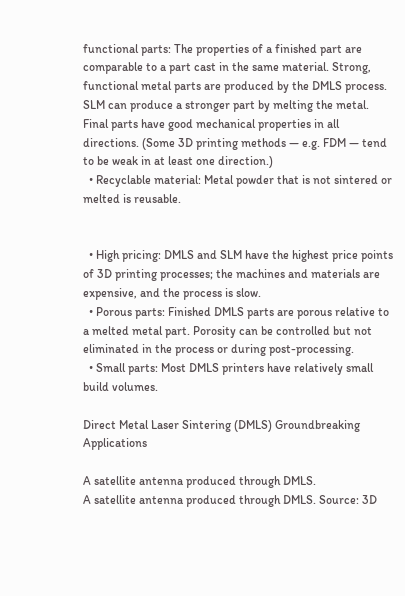functional parts: The properties of a finished part are comparable to a part cast in the same material. Strong, functional metal parts are produced by the DMLS process. SLM can produce a stronger part by melting the metal. Final parts have good mechanical properties in all directions. (Some 3D printing methods — e.g. FDM — tend to be weak in at least one direction.)
  • Recyclable material: Metal powder that is not sintered or melted is reusable.


  • High pricing: DMLS and SLM have the highest price points of 3D printing processes; the machines and materials are expensive, and the process is slow.
  • Porous parts: Finished DMLS parts are porous relative to a melted metal part. Porosity can be controlled but not eliminated in the process or during post-processing.
  • Small parts: Most DMLS printers have relatively small build volumes.

Direct Metal Laser Sintering (DMLS) Groundbreaking Applications

A satellite antenna produced through DMLS.
A satellite antenna produced through DMLS. Source: 3D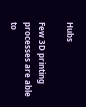Hubs

Few 3D printing processes are able to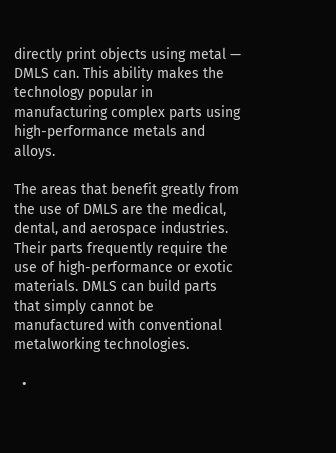directly print objects using metal — DMLS can. This ability makes the technology popular in manufacturing complex parts using high-performance metals and alloys.

The areas that benefit greatly from the use of DMLS are the medical, dental, and aerospace industries. Their parts frequently require the use of high-performance or exotic materials. DMLS can build parts that simply cannot be manufactured with conventional metalworking technologies.

  •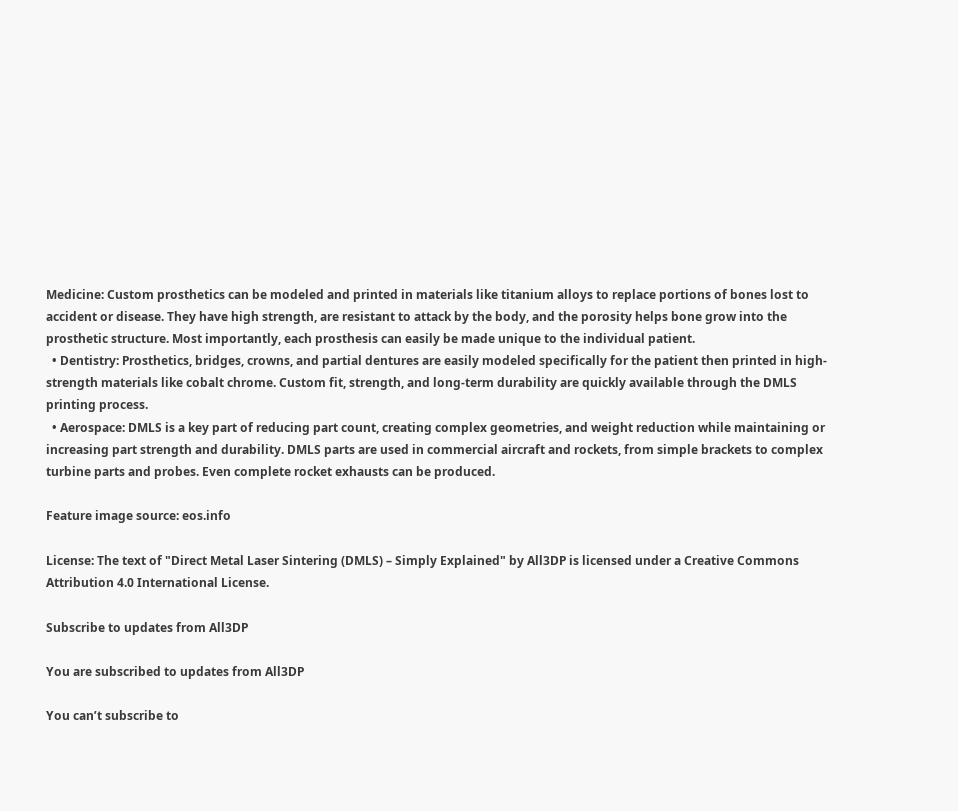Medicine: Custom prosthetics can be modeled and printed in materials like titanium alloys to replace portions of bones lost to accident or disease. They have high strength, are resistant to attack by the body, and the porosity helps bone grow into the prosthetic structure. Most importantly, each prosthesis can easily be made unique to the individual patient.
  • Dentistry: Prosthetics, bridges, crowns, and partial dentures are easily modeled specifically for the patient then printed in high-strength materials like cobalt chrome. Custom fit, strength, and long-term durability are quickly available through the DMLS printing process.
  • Aerospace: DMLS is a key part of reducing part count, creating complex geometries, and weight reduction while maintaining or increasing part strength and durability. DMLS parts are used in commercial aircraft and rockets, from simple brackets to complex turbine parts and probes. Even complete rocket exhausts can be produced.

Feature image source: eos.info

License: The text of "Direct Metal Laser Sintering (DMLS) – Simply Explained" by All3DP is licensed under a Creative Commons Attribution 4.0 International License.

Subscribe to updates from All3DP

You are subscribed to updates from All3DP

You can’t subscribe to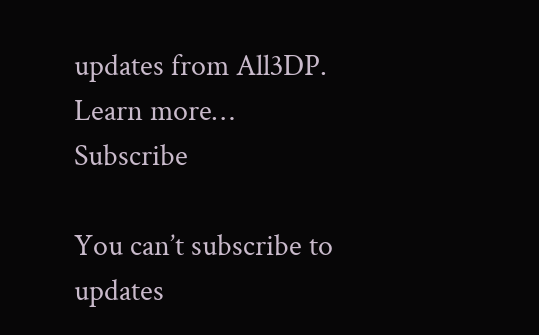updates from All3DP. Learn more… Subscribe

You can’t subscribe to updates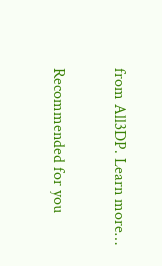from All3DP. Learn more…

Recommended for you